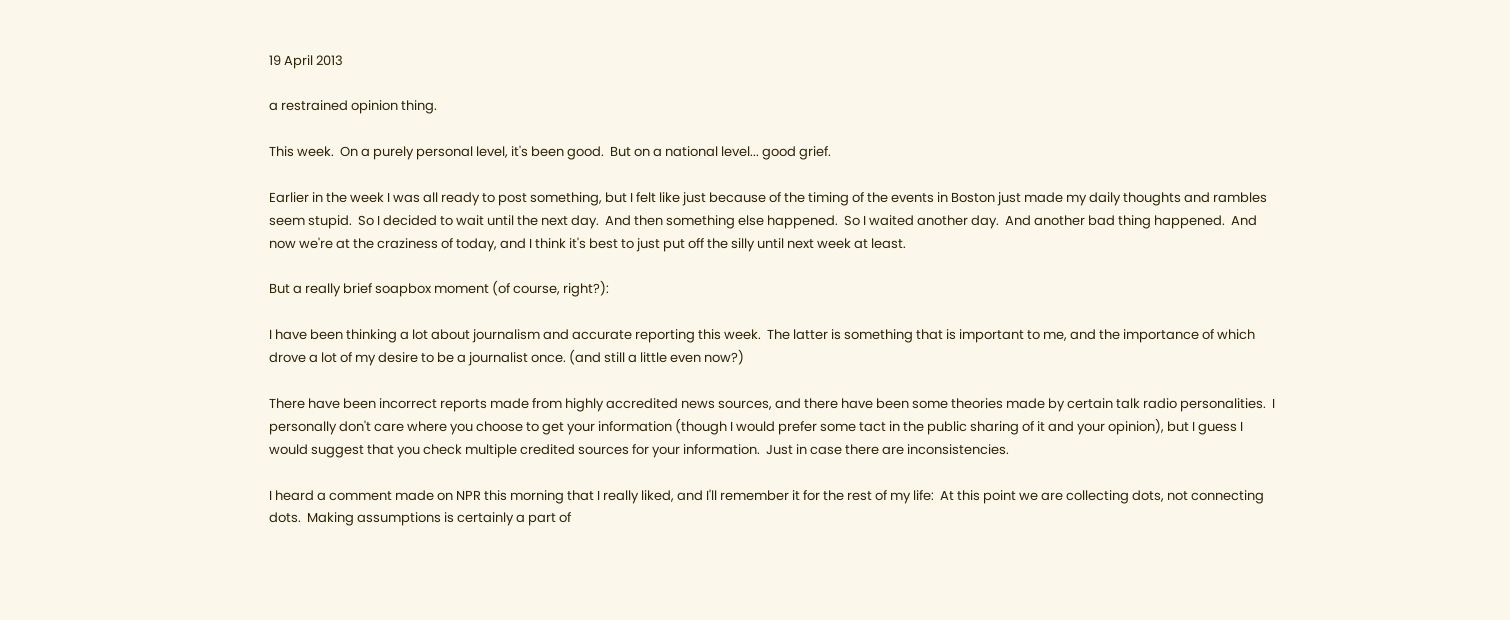19 April 2013

a restrained opinion thing.

This week.  On a purely personal level, it's been good.  But on a national level... good grief.

Earlier in the week I was all ready to post something, but I felt like just because of the timing of the events in Boston just made my daily thoughts and rambles seem stupid.  So I decided to wait until the next day.  And then something else happened.  So I waited another day.  And another bad thing happened.  And now we're at the craziness of today, and I think it's best to just put off the silly until next week at least.

But a really brief soapbox moment (of course, right?):

I have been thinking a lot about journalism and accurate reporting this week.  The latter is something that is important to me, and the importance of which drove a lot of my desire to be a journalist once. (and still a little even now?)

There have been incorrect reports made from highly accredited news sources, and there have been some theories made by certain talk radio personalities.  I personally don't care where you choose to get your information (though I would prefer some tact in the public sharing of it and your opinion), but I guess I would suggest that you check multiple credited sources for your information.  Just in case there are inconsistencies.

I heard a comment made on NPR this morning that I really liked, and I'll remember it for the rest of my life:  At this point we are collecting dots, not connecting dots.  Making assumptions is certainly a part of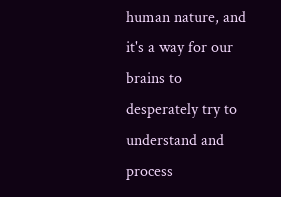human nature, and it's a way for our brains to desperately try to understand and process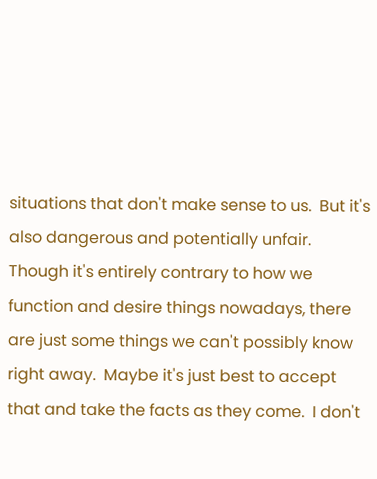situations that don't make sense to us.  But it's also dangerous and potentially unfair.  Though it's entirely contrary to how we function and desire things nowadays, there are just some things we can't possibly know right away.  Maybe it's just best to accept that and take the facts as they come.  I don't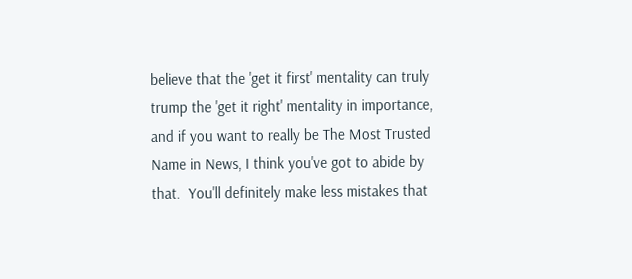believe that the 'get it first' mentality can truly trump the 'get it right' mentality in importance, and if you want to really be The Most Trusted Name in News, I think you've got to abide by that.  You'll definitely make less mistakes that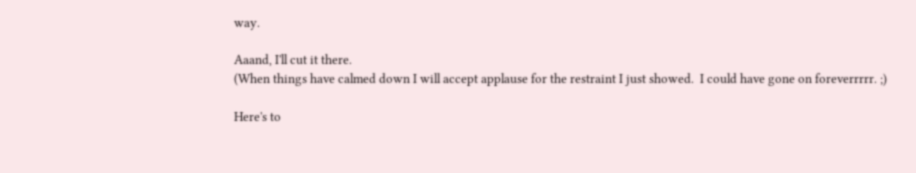way.

Aaand, I'll cut it there.
(When things have calmed down I will accept applause for the restraint I just showed.  I could have gone on foreverrrrr. ;)

Here's to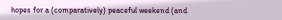hopes for a (comparatively) peaceful weekend (and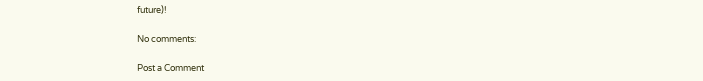future)!

No comments:

Post a Comment